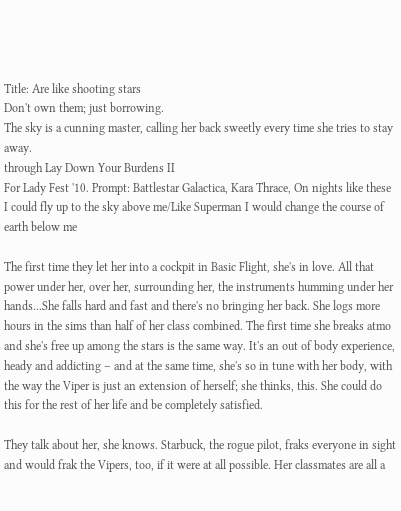Title: Are like shooting stars
Don't own them; just borrowing.
The sky is a cunning master, calling her back sweetly every time she tries to stay away.
through Lay Down Your Burdens II
For Lady Fest '10. Prompt: Battlestar Galactica, Kara Thrace, On nights like these I could fly up to the sky above me/Like Superman I would change the course of earth below me

The first time they let her into a cockpit in Basic Flight, she's in love. All that power under her, over her, surrounding her, the instruments humming under her hands...She falls hard and fast and there's no bringing her back. She logs more hours in the sims than half of her class combined. The first time she breaks atmo and she's free up among the stars is the same way. It's an out of body experience, heady and addicting – and at the same time, she's so in tune with her body, with the way the Viper is just an extension of herself; she thinks, this. She could do this for the rest of her life and be completely satisfied.

They talk about her, she knows. Starbuck, the rogue pilot, fraks everyone in sight and would frak the Vipers, too, if it were at all possible. Her classmates are all a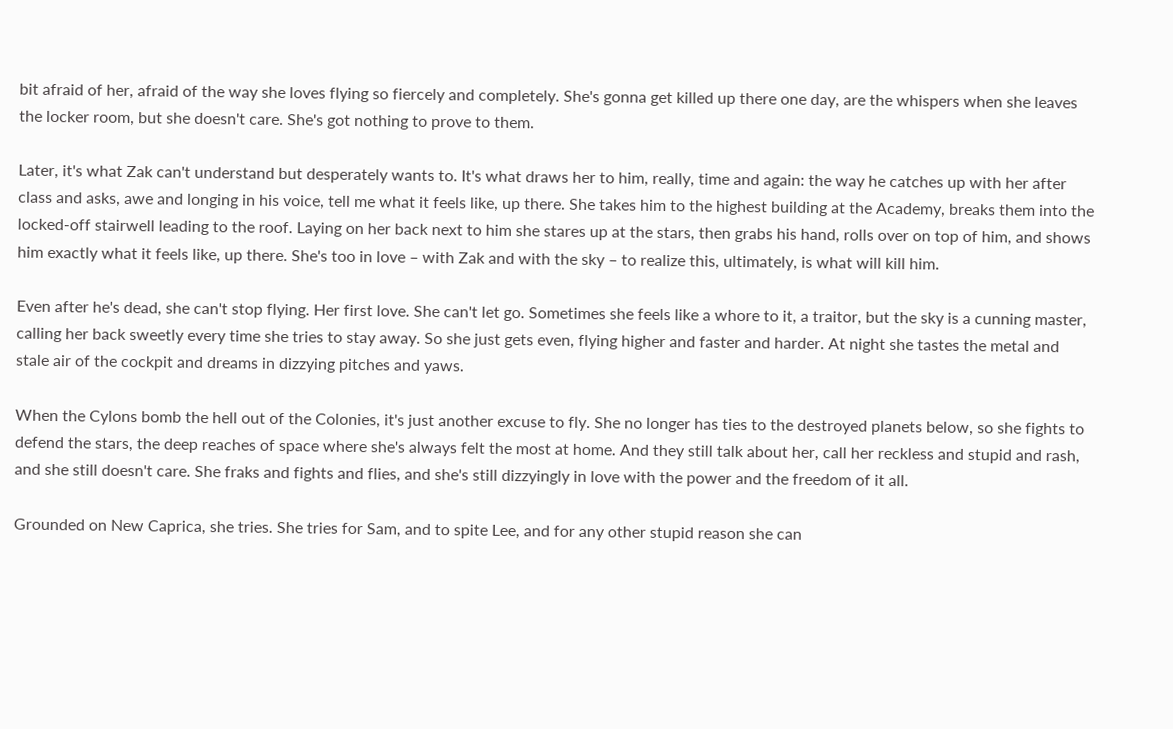bit afraid of her, afraid of the way she loves flying so fiercely and completely. She's gonna get killed up there one day, are the whispers when she leaves the locker room, but she doesn't care. She's got nothing to prove to them.

Later, it's what Zak can't understand but desperately wants to. It's what draws her to him, really, time and again: the way he catches up with her after class and asks, awe and longing in his voice, tell me what it feels like, up there. She takes him to the highest building at the Academy, breaks them into the locked-off stairwell leading to the roof. Laying on her back next to him she stares up at the stars, then grabs his hand, rolls over on top of him, and shows him exactly what it feels like, up there. She's too in love – with Zak and with the sky – to realize this, ultimately, is what will kill him.

Even after he's dead, she can't stop flying. Her first love. She can't let go. Sometimes she feels like a whore to it, a traitor, but the sky is a cunning master, calling her back sweetly every time she tries to stay away. So she just gets even, flying higher and faster and harder. At night she tastes the metal and stale air of the cockpit and dreams in dizzying pitches and yaws.

When the Cylons bomb the hell out of the Colonies, it's just another excuse to fly. She no longer has ties to the destroyed planets below, so she fights to defend the stars, the deep reaches of space where she's always felt the most at home. And they still talk about her, call her reckless and stupid and rash, and she still doesn't care. She fraks and fights and flies, and she's still dizzyingly in love with the power and the freedom of it all.

Grounded on New Caprica, she tries. She tries for Sam, and to spite Lee, and for any other stupid reason she can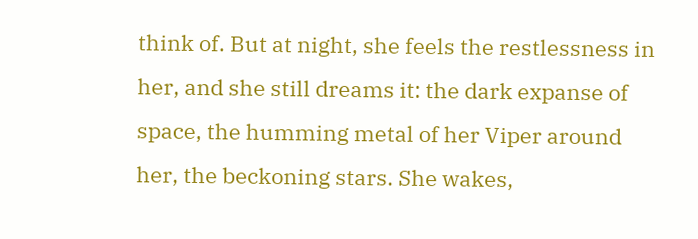think of. But at night, she feels the restlessness in her, and she still dreams it: the dark expanse of space, the humming metal of her Viper around her, the beckoning stars. She wakes,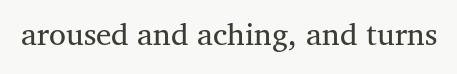aroused and aching, and turns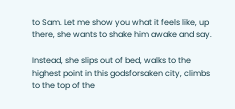to Sam. Let me show you what it feels like, up there, she wants to shake him awake and say.

Instead, she slips out of bed, walks to the highest point in this godsforsaken city, climbs to the top of the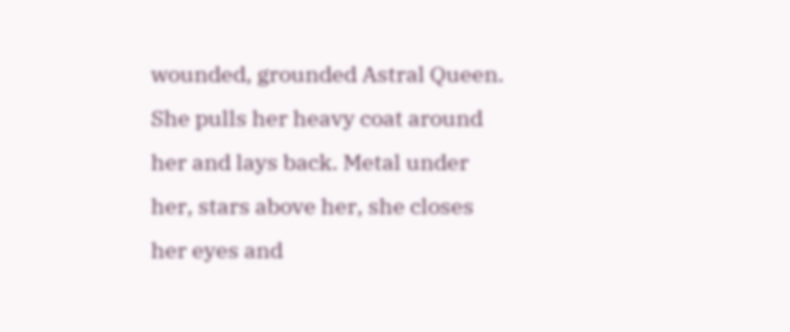wounded, grounded Astral Queen. She pulls her heavy coat around her and lays back. Metal under her, stars above her, she closes her eyes and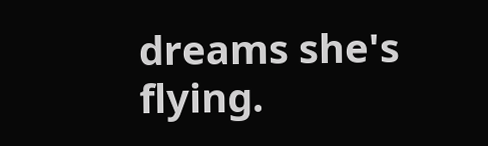dreams she's flying.